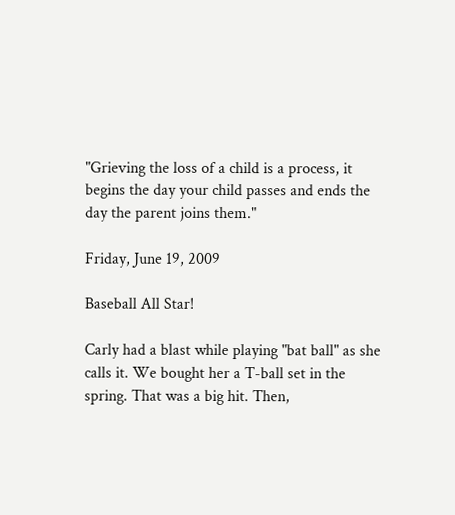"Grieving the loss of a child is a process, it begins the day your child passes and ends the day the parent joins them."

Friday, June 19, 2009

Baseball All Star!

Carly had a blast while playing "bat ball" as she calls it. We bought her a T-ball set in the spring. That was a big hit. Then,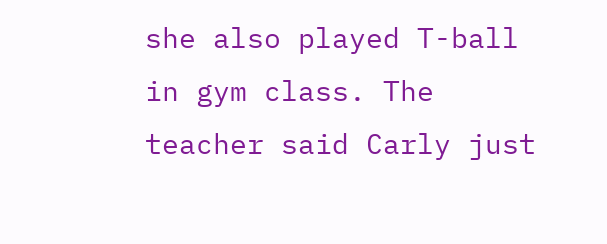she also played T-ball in gym class. The teacher said Carly just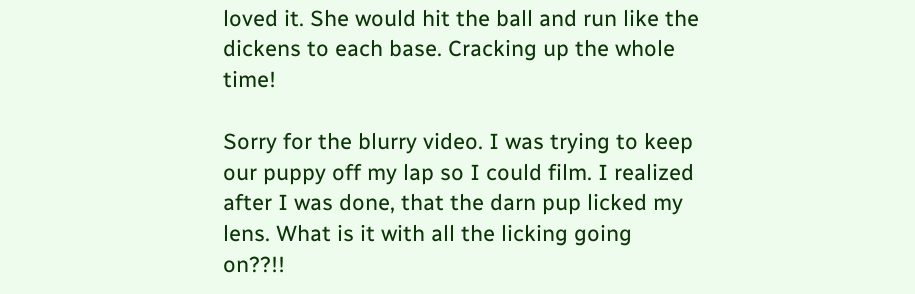loved it. She would hit the ball and run like the dickens to each base. Cracking up the whole time!

Sorry for the blurry video. I was trying to keep our puppy off my lap so I could film. I realized after I was done, that the darn pup licked my lens. What is it with all the licking going on??!!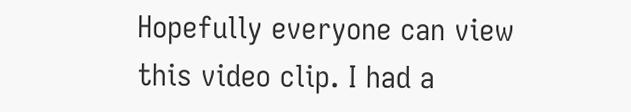Hopefully everyone can view this video clip. I had a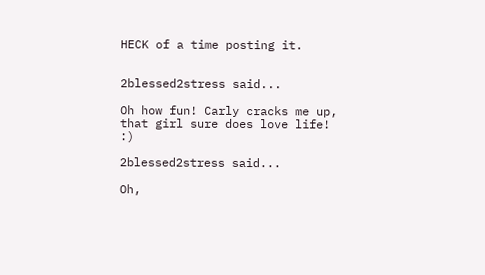HECK of a time posting it.


2blessed2stress said...

Oh how fun! Carly cracks me up, that girl sure does love life! :)

2blessed2stress said...

Oh,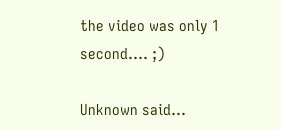the video was only 1 second.... ;)

Unknown said...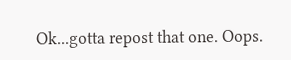Ok...gotta repost that one. Oops.